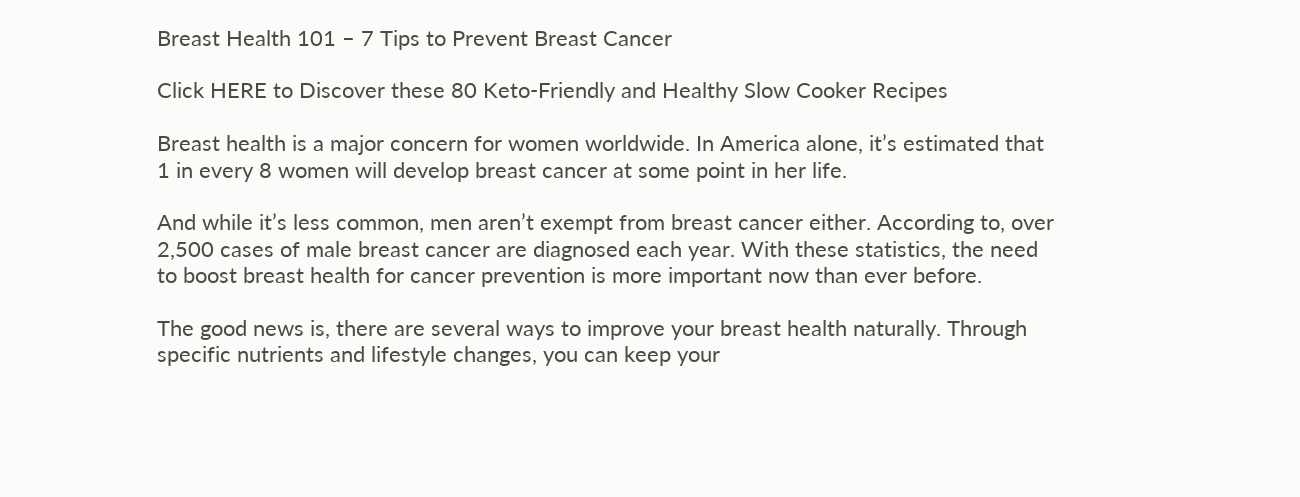Breast Health 101 – 7 Tips to Prevent Breast Cancer

Click HERE to Discover these 80 Keto-Friendly and Healthy Slow Cooker Recipes

Breast health is a major concern for women worldwide. In America alone, it’s estimated that 1 in every 8 women will develop breast cancer at some point in her life.

And while it’s less common, men aren’t exempt from breast cancer either. According to, over 2,500 cases of male breast cancer are diagnosed each year. With these statistics, the need to boost breast health for cancer prevention is more important now than ever before.

The good news is, there are several ways to improve your breast health naturally. Through specific nutrients and lifestyle changes, you can keep your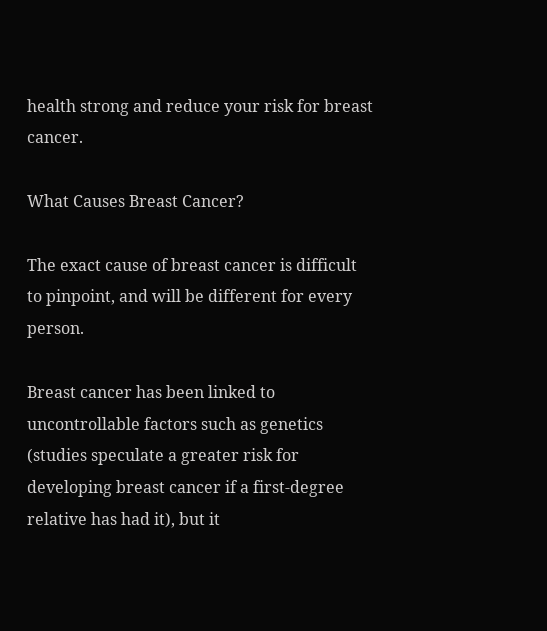health strong and reduce your risk for breast cancer.

What Causes Breast Cancer?

The exact cause of breast cancer is difficult to pinpoint, and will be different for every person.

Breast cancer has been linked to uncontrollable factors such as genetics (studies speculate a greater risk for developing breast cancer if a first-degree relative has had it), but it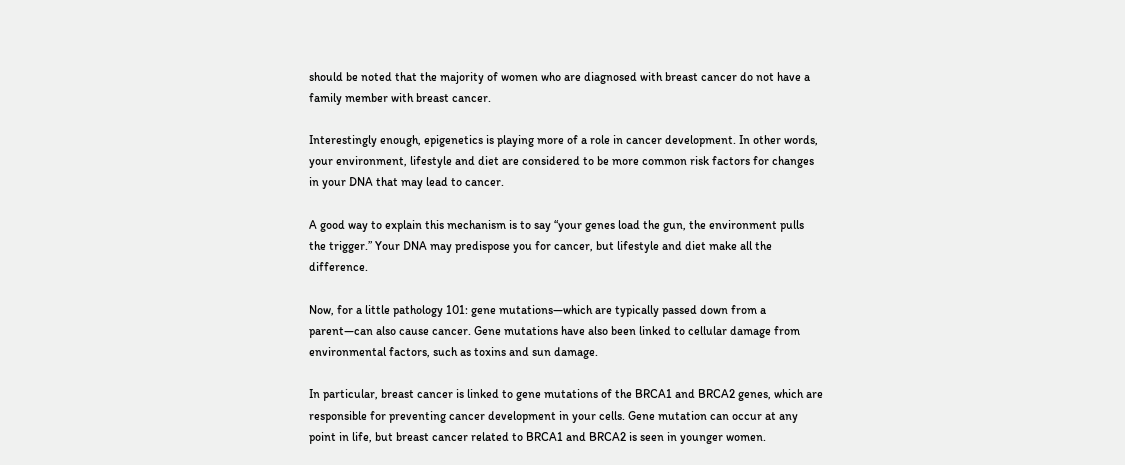should be noted that the majority of women who are diagnosed with breast cancer do not have a family member with breast cancer.

Interestingly enough, epigenetics is playing more of a role in cancer development. In other words, your environment, lifestyle and diet are considered to be more common risk factors for changes in your DNA that may lead to cancer.

A good way to explain this mechanism is to say “your genes load the gun, the environment pulls the trigger.” Your DNA may predispose you for cancer, but lifestyle and diet make all the difference.

Now, for a little pathology 101: gene mutations—which are typically passed down from a parent—can also cause cancer. Gene mutations have also been linked to cellular damage from environmental factors, such as toxins and sun damage.

In particular, breast cancer is linked to gene mutations of the BRCA1 and BRCA2 genes, which are responsible for preventing cancer development in your cells. Gene mutation can occur at any point in life, but breast cancer related to BRCA1 and BRCA2 is seen in younger women.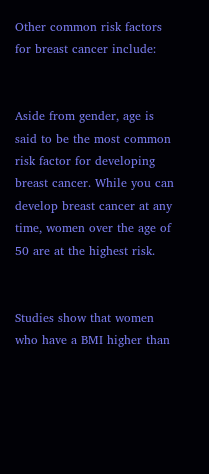Other common risk factors for breast cancer include:


Aside from gender, age is said to be the most common risk factor for developing breast cancer. While you can develop breast cancer at any time, women over the age of 50 are at the highest risk.


Studies show that women who have a BMI higher than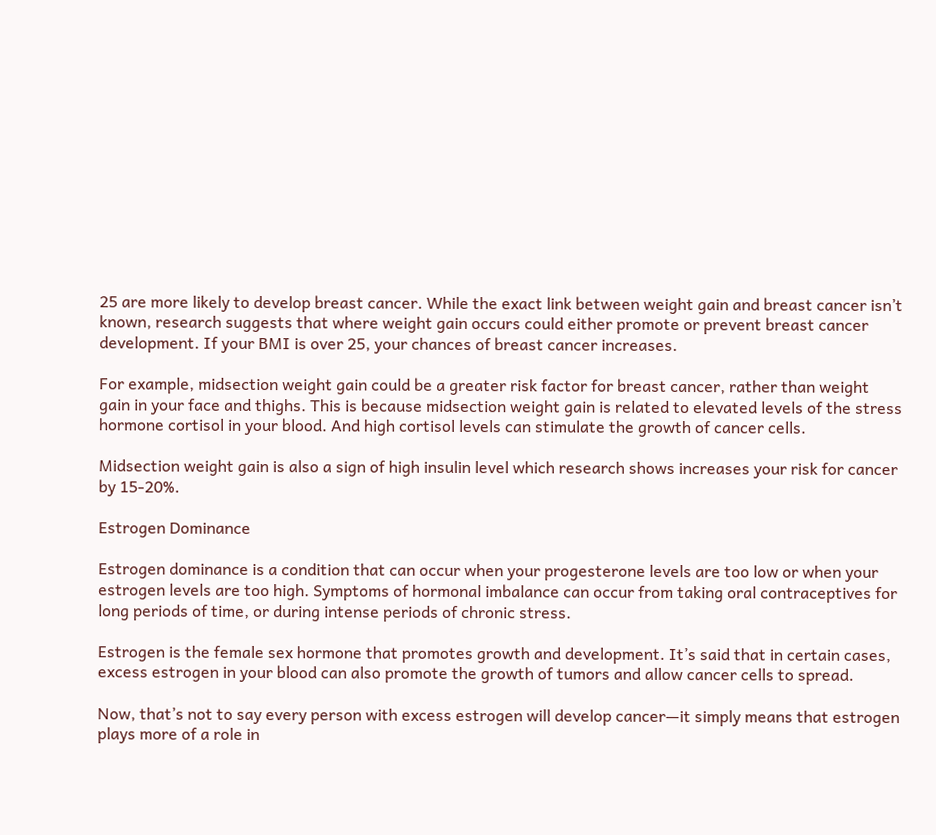25 are more likely to develop breast cancer. While the exact link between weight gain and breast cancer isn’t known, research suggests that where weight gain occurs could either promote or prevent breast cancer development. If your BMI is over 25, your chances of breast cancer increases.

For example, midsection weight gain could be a greater risk factor for breast cancer, rather than weight gain in your face and thighs. This is because midsection weight gain is related to elevated levels of the stress hormone cortisol in your blood. And high cortisol levels can stimulate the growth of cancer cells.

Midsection weight gain is also a sign of high insulin level which research shows increases your risk for cancer by 15-20%.

Estrogen Dominance

Estrogen dominance is a condition that can occur when your progesterone levels are too low or when your estrogen levels are too high. Symptoms of hormonal imbalance can occur from taking oral contraceptives for long periods of time, or during intense periods of chronic stress.

Estrogen is the female sex hormone that promotes growth and development. It’s said that in certain cases, excess estrogen in your blood can also promote the growth of tumors and allow cancer cells to spread.

Now, that’s not to say every person with excess estrogen will develop cancer—it simply means that estrogen plays more of a role in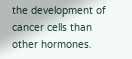the development of cancer cells than other hormones.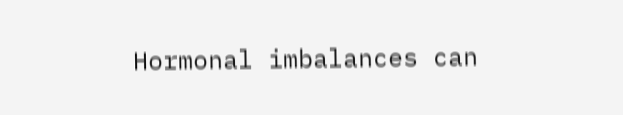Hormonal imbalances can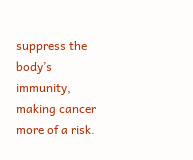suppress the body’s immunity, making cancer more of a risk.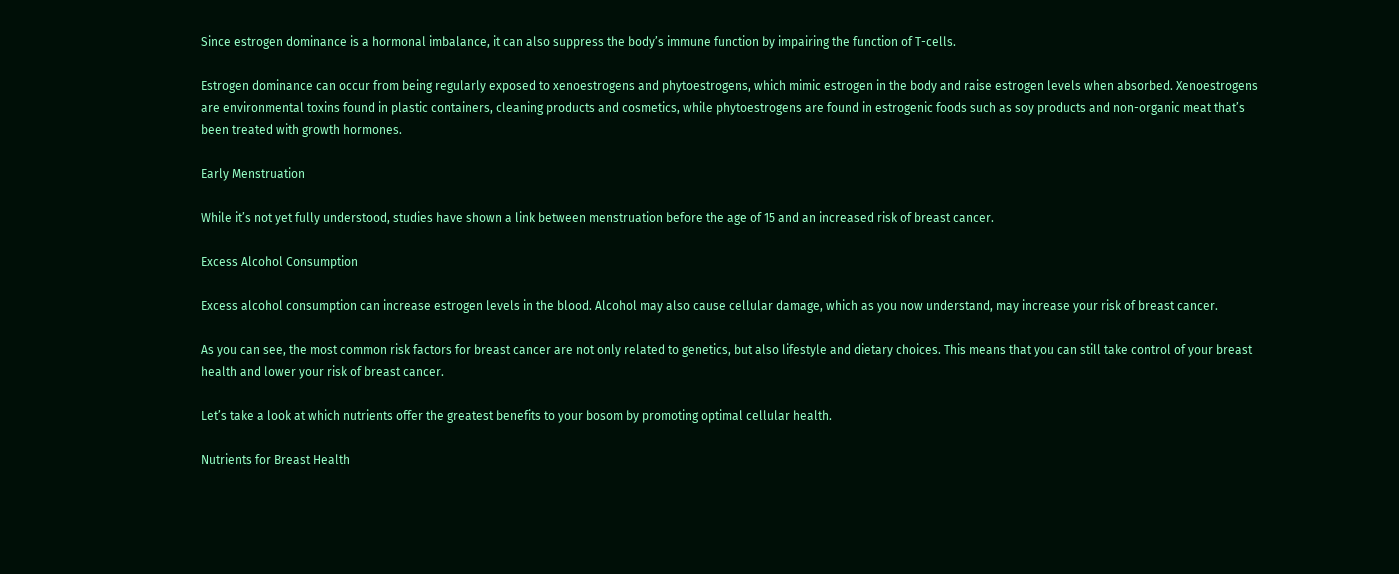Since estrogen dominance is a hormonal imbalance, it can also suppress the body’s immune function by impairing the function of T-cells.

Estrogen dominance can occur from being regularly exposed to xenoestrogens and phytoestrogens, which mimic estrogen in the body and raise estrogen levels when absorbed. Xenoestrogens are environmental toxins found in plastic containers, cleaning products and cosmetics, while phytoestrogens are found in estrogenic foods such as soy products and non-organic meat that’s been treated with growth hormones.

Early Menstruation

While it’s not yet fully understood, studies have shown a link between menstruation before the age of 15 and an increased risk of breast cancer.

Excess Alcohol Consumption

Excess alcohol consumption can increase estrogen levels in the blood. Alcohol may also cause cellular damage, which as you now understand, may increase your risk of breast cancer.

As you can see, the most common risk factors for breast cancer are not only related to genetics, but also lifestyle and dietary choices. This means that you can still take control of your breast health and lower your risk of breast cancer.

Let’s take a look at which nutrients offer the greatest benefits to your bosom by promoting optimal cellular health.

Nutrients for Breast Health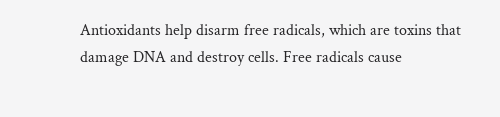Antioxidants help disarm free radicals, which are toxins that damage DNA and destroy cells. Free radicals cause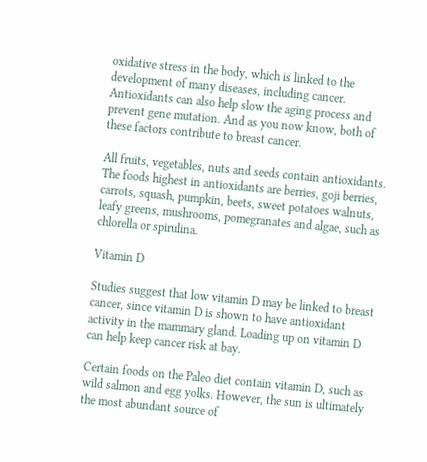oxidative stress in the body, which is linked to the development of many diseases, including cancer. Antioxidants can also help slow the aging process and prevent gene mutation. And as you now know, both of these factors contribute to breast cancer.

All fruits, vegetables, nuts and seeds contain antioxidants. The foods highest in antioxidants are berries, goji berries, carrots, squash, pumpkin, beets, sweet potatoes walnuts, leafy greens, mushrooms, pomegranates and algae, such as chlorella or spirulina.

Vitamin D

Studies suggest that low vitamin D may be linked to breast cancer, since vitamin D is shown to have antioxidant activity in the mammary gland. Loading up on vitamin D can help keep cancer risk at bay.

Certain foods on the Paleo diet contain vitamin D, such as wild salmon and egg yolks. However, the sun is ultimately the most abundant source of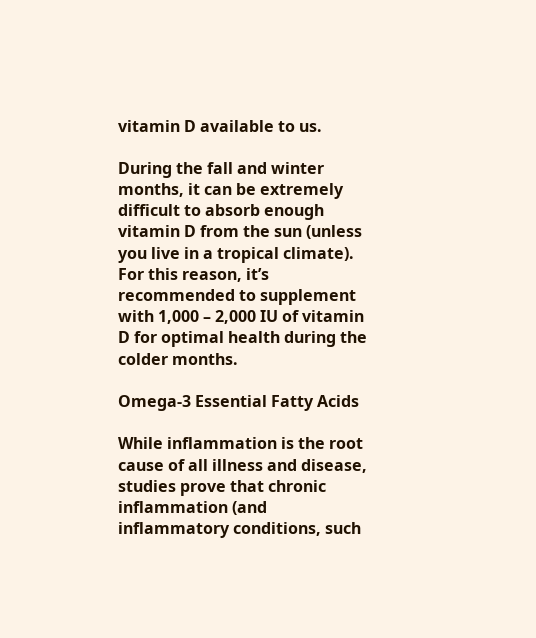vitamin D available to us.

During the fall and winter months, it can be extremely difficult to absorb enough vitamin D from the sun (unless you live in a tropical climate). For this reason, it’s recommended to supplement with 1,000 – 2,000 IU of vitamin D for optimal health during the colder months.

Omega-3 Essential Fatty Acids

While inflammation is the root cause of all illness and disease, studies prove that chronic inflammation (and inflammatory conditions, such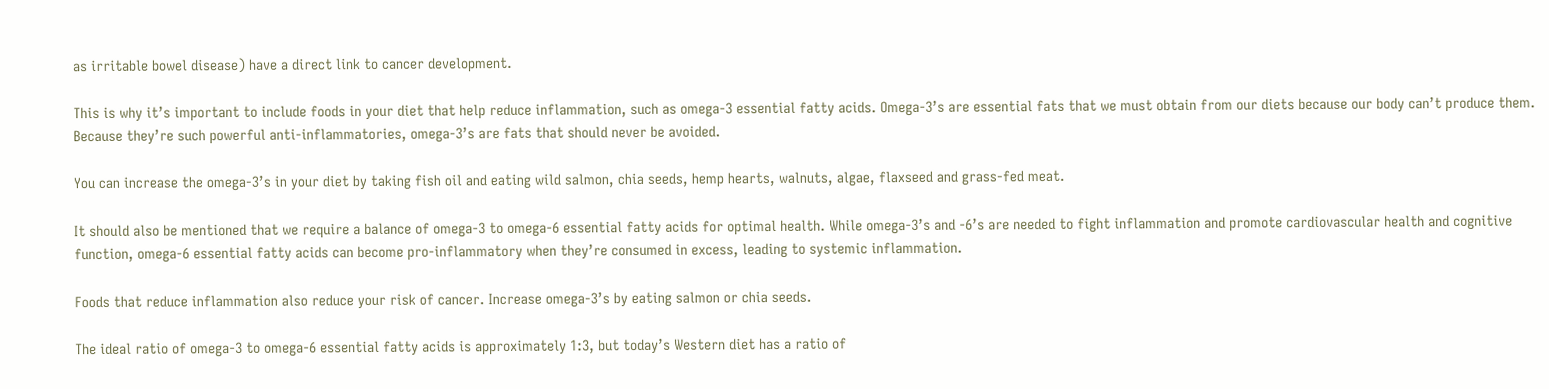as irritable bowel disease) have a direct link to cancer development.

This is why it’s important to include foods in your diet that help reduce inflammation, such as omega-3 essential fatty acids. Omega-3’s are essential fats that we must obtain from our diets because our body can’t produce them. Because they’re such powerful anti-inflammatories, omega-3’s are fats that should never be avoided.

You can increase the omega-3’s in your diet by taking fish oil and eating wild salmon, chia seeds, hemp hearts, walnuts, algae, flaxseed and grass-fed meat.

It should also be mentioned that we require a balance of omega-3 to omega-6 essential fatty acids for optimal health. While omega-3’s and -6’s are needed to fight inflammation and promote cardiovascular health and cognitive function, omega-6 essential fatty acids can become pro-inflammatory when they’re consumed in excess, leading to systemic inflammation.

Foods that reduce inflammation also reduce your risk of cancer. Increase omega-3’s by eating salmon or chia seeds.

The ideal ratio of omega-3 to omega-6 essential fatty acids is approximately 1:3, but today’s Western diet has a ratio of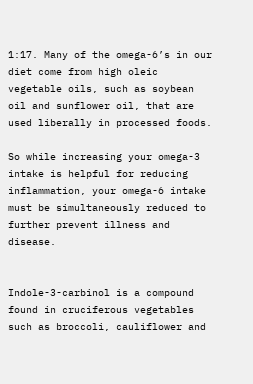1:17. Many of the omega-6’s in our diet come from high oleic vegetable oils, such as soybean oil and sunflower oil, that are used liberally in processed foods.

So while increasing your omega-3 intake is helpful for reducing inflammation, your omega-6 intake must be simultaneously reduced to further prevent illness and disease.


Indole-3-carbinol is a compound found in cruciferous vegetables such as broccoli, cauliflower and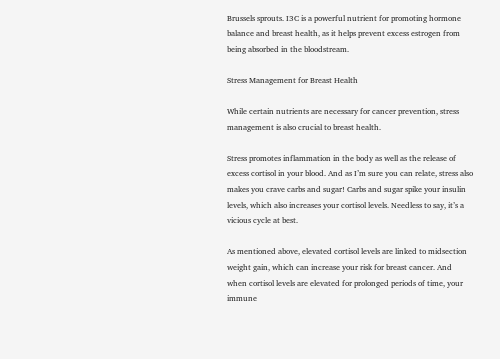Brussels sprouts. I3C is a powerful nutrient for promoting hormone balance and breast health, as it helps prevent excess estrogen from being absorbed in the bloodstream.

Stress Management for Breast Health

While certain nutrients are necessary for cancer prevention, stress management is also crucial to breast health.

Stress promotes inflammation in the body as well as the release of excess cortisol in your blood. And as I’m sure you can relate, stress also makes you crave carbs and sugar! Carbs and sugar spike your insulin levels, which also increases your cortisol levels. Needless to say, it’s a vicious cycle at best.

As mentioned above, elevated cortisol levels are linked to midsection weight gain, which can increase your risk for breast cancer. And when cortisol levels are elevated for prolonged periods of time, your immune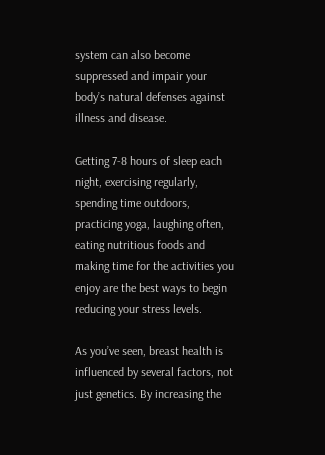system can also become suppressed and impair your body’s natural defenses against illness and disease.

Getting 7-8 hours of sleep each night, exercising regularly, spending time outdoors, practicing yoga, laughing often, eating nutritious foods and making time for the activities you enjoy are the best ways to begin reducing your stress levels.

As you’ve seen, breast health is influenced by several factors, not just genetics. By increasing the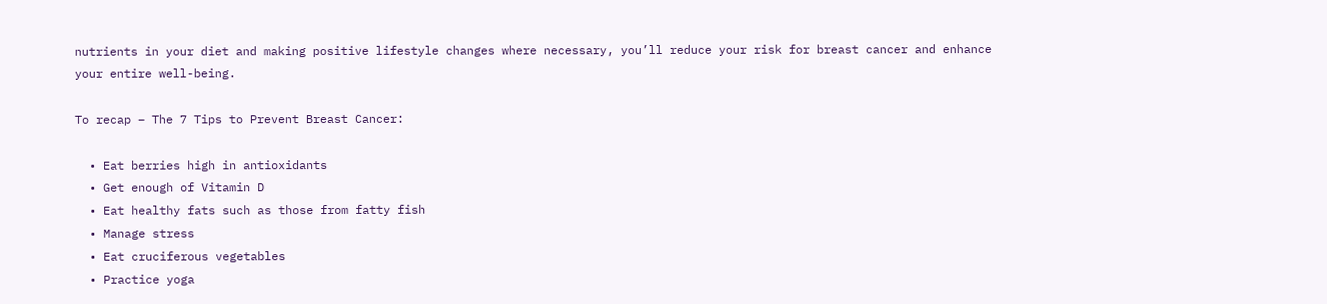nutrients in your diet and making positive lifestyle changes where necessary, you’ll reduce your risk for breast cancer and enhance your entire well-being.

To recap – The 7 Tips to Prevent Breast Cancer:

  • Eat berries high in antioxidants
  • Get enough of Vitamin D
  • Eat healthy fats such as those from fatty fish
  • Manage stress
  • Eat cruciferous vegetables
  • Practice yoga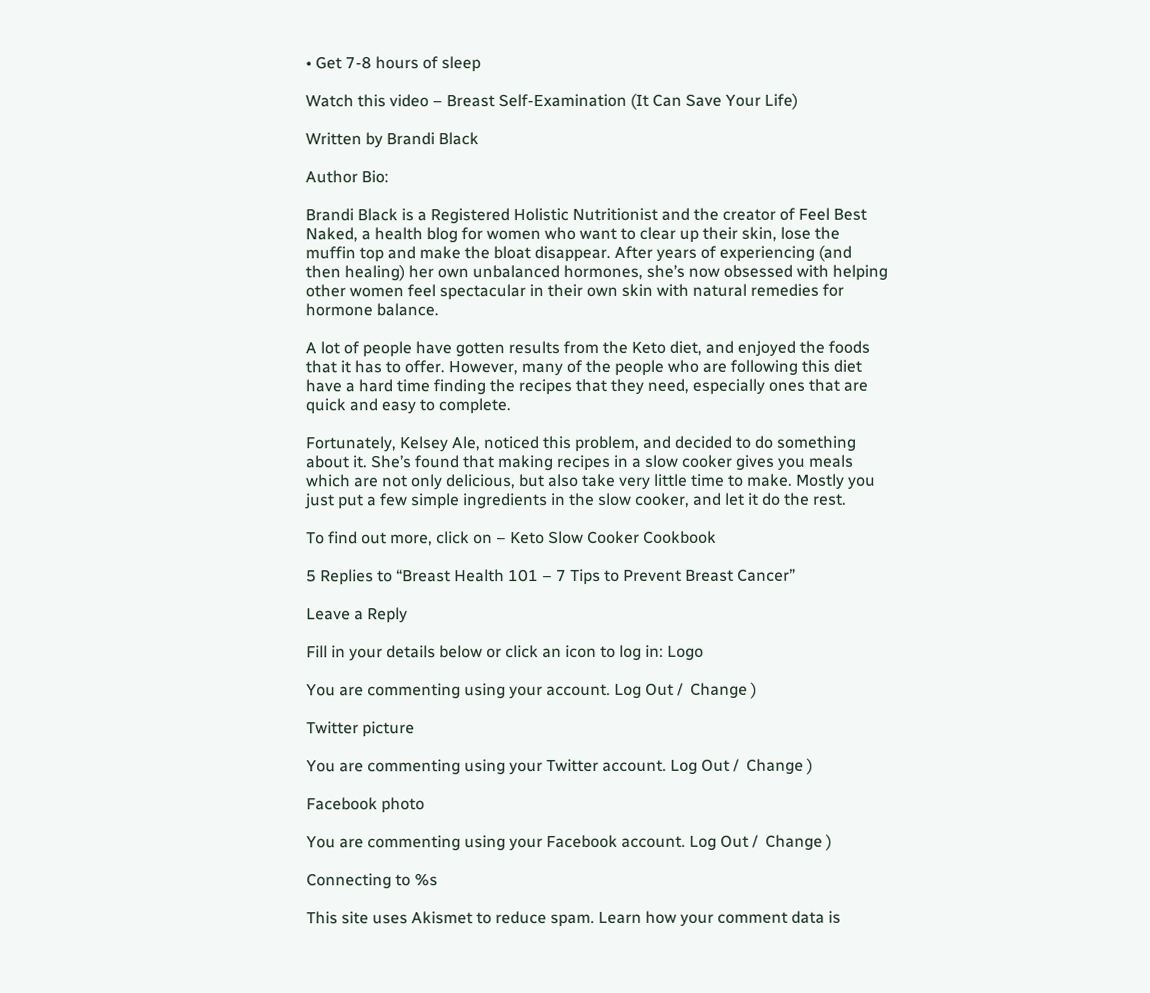• Get 7-8 hours of sleep

Watch this video – Breast Self-Examination (It Can Save Your Life)

Written by Brandi Black

Author Bio:

Brandi Black is a Registered Holistic Nutritionist and the creator of Feel Best Naked, a health blog for women who want to clear up their skin, lose the muffin top and make the bloat disappear. After years of experiencing (and then healing) her own unbalanced hormones, she’s now obsessed with helping other women feel spectacular in their own skin with natural remedies for hormone balance.

A lot of people have gotten results from the Keto diet, and enjoyed the foods that it has to offer. However, many of the people who are following this diet have a hard time finding the recipes that they need, especially ones that are quick and easy to complete.

Fortunately, Kelsey Ale, noticed this problem, and decided to do something about it. She’s found that making recipes in a slow cooker gives you meals which are not only delicious, but also take very little time to make. Mostly you just put a few simple ingredients in the slow cooker, and let it do the rest.

To find out more, click on – Keto Slow Cooker Cookbook

5 Replies to “Breast Health 101 – 7 Tips to Prevent Breast Cancer”

Leave a Reply

Fill in your details below or click an icon to log in: Logo

You are commenting using your account. Log Out /  Change )

Twitter picture

You are commenting using your Twitter account. Log Out /  Change )

Facebook photo

You are commenting using your Facebook account. Log Out /  Change )

Connecting to %s

This site uses Akismet to reduce spam. Learn how your comment data is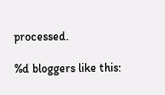processed.

%d bloggers like this: